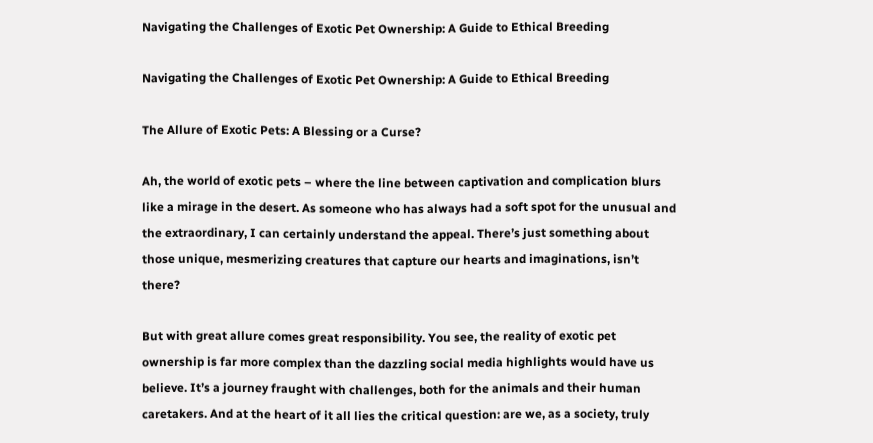Navigating the Challenges of Exotic Pet Ownership: A Guide to Ethical Breeding

Navigating the Challenges of Exotic Pet Ownership: A Guide to Ethical Breeding

The Allure of Exotic Pets: A Blessing or a Curse?

Ah, the world of exotic pets – where the line between captivation and complication blurs like a mirage in the desert. As someone who has always had a soft spot for the unusual and the extraordinary, I can certainly understand the appeal. There’s just something about those unique, mesmerizing creatures that capture our hearts and imaginations, isn’t there?

But with great allure comes great responsibility. You see, the reality of exotic pet ownership is far more complex than the dazzling social media highlights would have us believe. It’s a journey fraught with challenges, both for the animals and their human caretakers. And at the heart of it all lies the critical question: are we, as a society, truly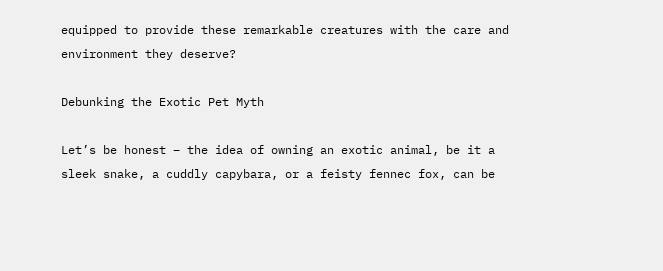equipped to provide these remarkable creatures with the care and environment they deserve?

Debunking the Exotic Pet Myth

Let’s be honest – the idea of owning an exotic animal, be it a sleek snake, a cuddly capybara, or a feisty fennec fox, can be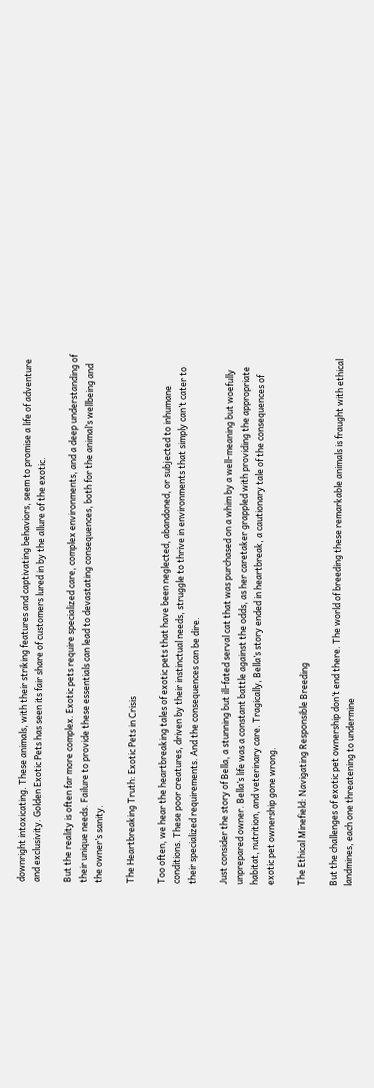downright intoxicating. These animals, with their striking features and captivating behaviors, seem to promise a life of adventure and exclusivity. Golden Exotic Pets has seen its fair share of customers lured in by the allure of the exotic.

But the reality is often far more complex. Exotic pets require specialized care, complex environments, and a deep understanding of their unique needs. Failure to provide these essentials can lead to devastating consequences, both for the animal’s wellbeing and the owner’s sanity.

The Heartbreaking Truth: Exotic Pets in Crisis

Too often, we hear the heartbreaking tales of exotic pets that have been neglected, abandoned, or subjected to inhumane conditions. These poor creatures, driven by their instinctual needs, struggle to thrive in environments that simply can’t cater to their specialized requirements. And the consequences can be dire.

Just consider the story of Bella, a stunning but ill-fated serval cat that was purchased on a whim by a well-meaning but woefully unprepared owner. Bella’s life was a constant battle against the odds, as her caretaker grappled with providing the appropriate habitat, nutrition, and veterinary care. Tragically, Bella’s story ended in heartbreak, a cautionary tale of the consequences of exotic pet ownership gone wrong.

The Ethical Minefield: Navigating Responsible Breeding

But the challenges of exotic pet ownership don’t end there. The world of breeding these remarkable animals is fraught with ethical landmines, each one threatening to undermine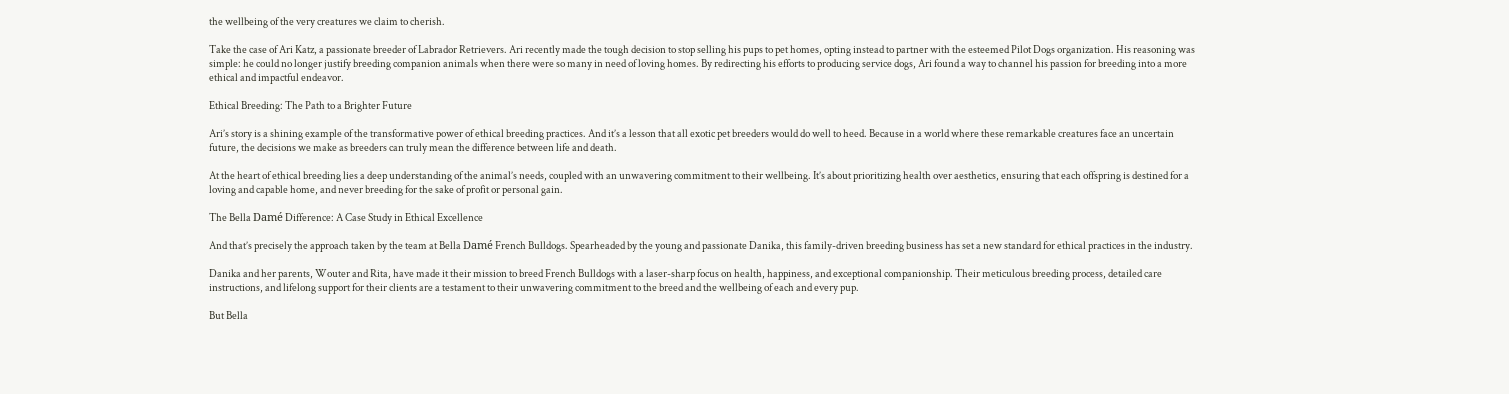the wellbeing of the very creatures we claim to cherish.

Take the case of Ari Katz, a passionate breeder of Labrador Retrievers. Ari recently made the tough decision to stop selling his pups to pet homes, opting instead to partner with the esteemed Pilot Dogs organization. His reasoning was simple: he could no longer justify breeding companion animals when there were so many in need of loving homes. By redirecting his efforts to producing service dogs, Ari found a way to channel his passion for breeding into a more ethical and impactful endeavor.

Ethical Breeding: The Path to a Brighter Future

Ari’s story is a shining example of the transformative power of ethical breeding practices. And it’s a lesson that all exotic pet breeders would do well to heed. Because in a world where these remarkable creatures face an uncertain future, the decisions we make as breeders can truly mean the difference between life and death.

At the heart of ethical breeding lies a deep understanding of the animal’s needs, coupled with an unwavering commitment to their wellbeing. It’s about prioritizing health over aesthetics, ensuring that each offspring is destined for a loving and capable home, and never breeding for the sake of profit or personal gain.

The Bella Damé Difference: A Case Study in Ethical Excellence

And that’s precisely the approach taken by the team at Bella Damé French Bulldogs. Spearheaded by the young and passionate Danika, this family-driven breeding business has set a new standard for ethical practices in the industry.

Danika and her parents, Wouter and Rita, have made it their mission to breed French Bulldogs with a laser-sharp focus on health, happiness, and exceptional companionship. Their meticulous breeding process, detailed care instructions, and lifelong support for their clients are a testament to their unwavering commitment to the breed and the wellbeing of each and every pup.

But Bella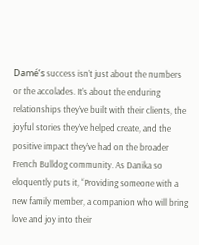Damé’s success isn’t just about the numbers or the accolades. It’s about the enduring relationships they’ve built with their clients, the joyful stories they’ve helped create, and the positive impact they’ve had on the broader French Bulldog community. As Danika so eloquently puts it, “Providing someone with a new family member, a companion who will bring love and joy into their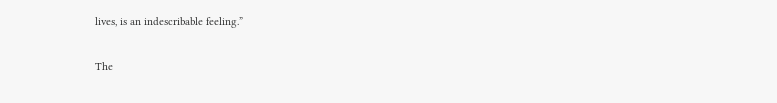lives, is an indescribable feeling.”

The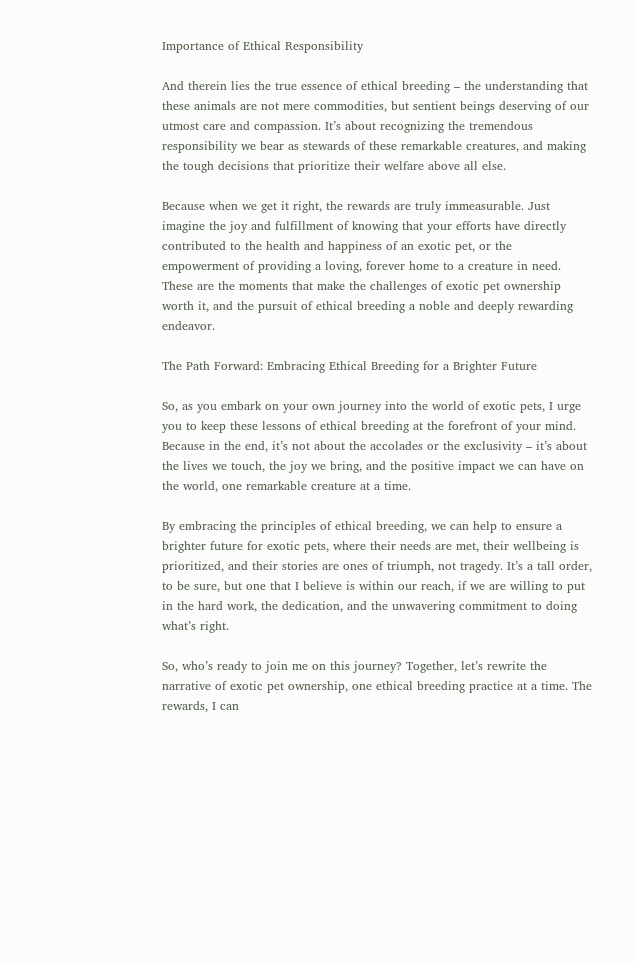Importance of Ethical Responsibility

And therein lies the true essence of ethical breeding – the understanding that these animals are not mere commodities, but sentient beings deserving of our utmost care and compassion. It’s about recognizing the tremendous responsibility we bear as stewards of these remarkable creatures, and making the tough decisions that prioritize their welfare above all else.

Because when we get it right, the rewards are truly immeasurable. Just imagine the joy and fulfillment of knowing that your efforts have directly contributed to the health and happiness of an exotic pet, or the empowerment of providing a loving, forever home to a creature in need. These are the moments that make the challenges of exotic pet ownership worth it, and the pursuit of ethical breeding a noble and deeply rewarding endeavor.

The Path Forward: Embracing Ethical Breeding for a Brighter Future

So, as you embark on your own journey into the world of exotic pets, I urge you to keep these lessons of ethical breeding at the forefront of your mind. Because in the end, it’s not about the accolades or the exclusivity – it’s about the lives we touch, the joy we bring, and the positive impact we can have on the world, one remarkable creature at a time.

By embracing the principles of ethical breeding, we can help to ensure a brighter future for exotic pets, where their needs are met, their wellbeing is prioritized, and their stories are ones of triumph, not tragedy. It’s a tall order, to be sure, but one that I believe is within our reach, if we are willing to put in the hard work, the dedication, and the unwavering commitment to doing what’s right.

So, who’s ready to join me on this journey? Together, let’s rewrite the narrative of exotic pet ownership, one ethical breeding practice at a time. The rewards, I can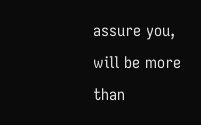assure you, will be more than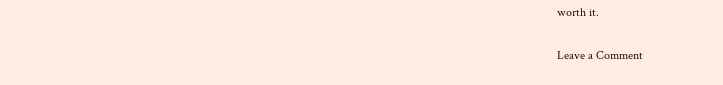worth it.

Leave a Comment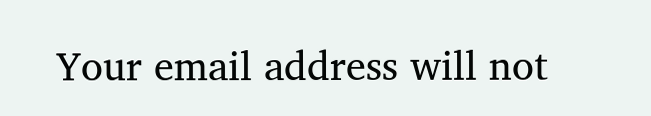Your email address will not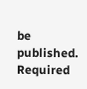be published. Required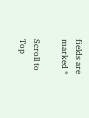fields are marked *

Scroll to Top